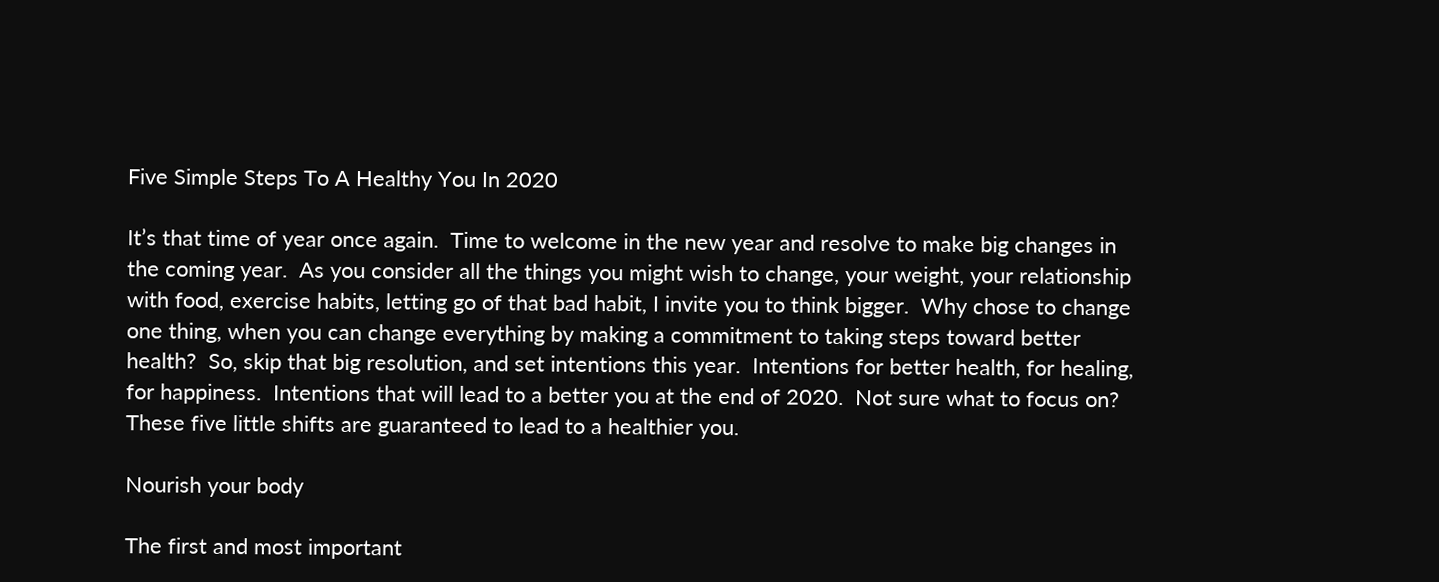Five Simple Steps To A Healthy You In 2020

It’s that time of year once again.  Time to welcome in the new year and resolve to make big changes in the coming year.  As you consider all the things you might wish to change, your weight, your relationship with food, exercise habits, letting go of that bad habit, I invite you to think bigger.  Why chose to change one thing, when you can change everything by making a commitment to taking steps toward better health?  So, skip that big resolution, and set intentions this year.  Intentions for better health, for healing, for happiness.  Intentions that will lead to a better you at the end of 2020.  Not sure what to focus on?  These five little shifts are guaranteed to lead to a healthier you.

Nourish your body

The first and most important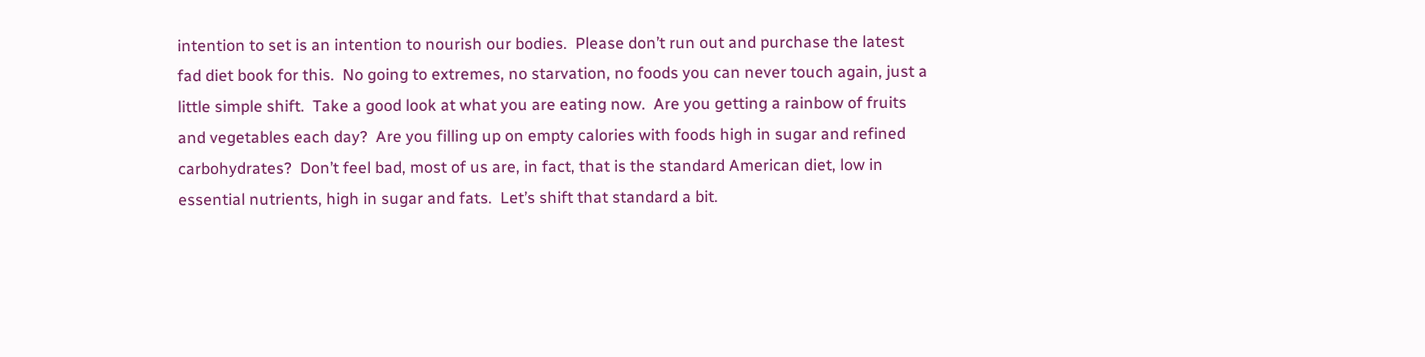intention to set is an intention to nourish our bodies.  Please don’t run out and purchase the latest fad diet book for this.  No going to extremes, no starvation, no foods you can never touch again, just a little simple shift.  Take a good look at what you are eating now.  Are you getting a rainbow of fruits and vegetables each day?  Are you filling up on empty calories with foods high in sugar and refined carbohydrates?  Don’t feel bad, most of us are, in fact, that is the standard American diet, low in essential nutrients, high in sugar and fats.  Let’s shift that standard a bit.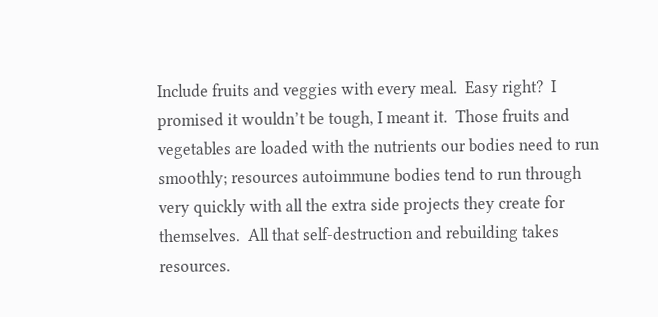Include fruits and veggies with every meal.  Easy right?  I promised it wouldn’t be tough, I meant it.  Those fruits and vegetables are loaded with the nutrients our bodies need to run smoothly; resources autoimmune bodies tend to run through very quickly with all the extra side projects they create for themselves.  All that self-destruction and rebuilding takes resources.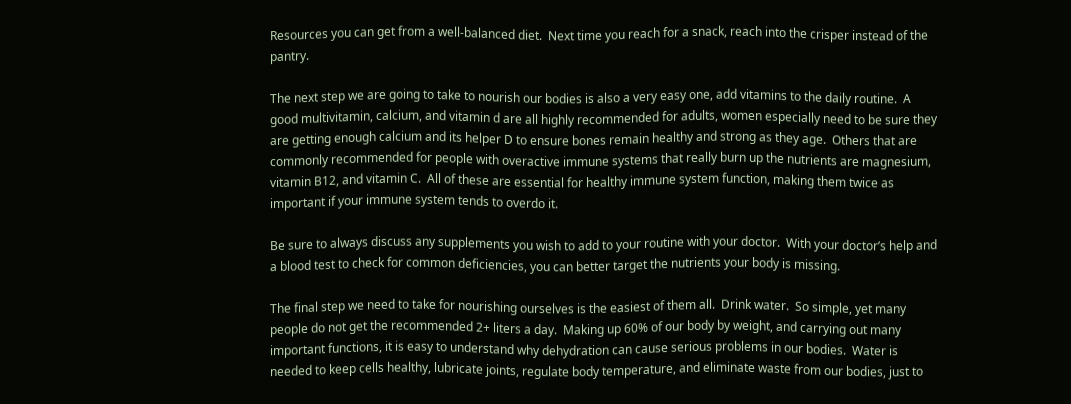Resources you can get from a well-balanced diet.  Next time you reach for a snack, reach into the crisper instead of the pantry.

The next step we are going to take to nourish our bodies is also a very easy one, add vitamins to the daily routine.  A good multivitamin, calcium, and vitamin d are all highly recommended for adults, women especially need to be sure they are getting enough calcium and its helper D to ensure bones remain healthy and strong as they age.  Others that are commonly recommended for people with overactive immune systems that really burn up the nutrients are magnesium, vitamin B12, and vitamin C.  All of these are essential for healthy immune system function, making them twice as important if your immune system tends to overdo it.

Be sure to always discuss any supplements you wish to add to your routine with your doctor.  With your doctor’s help and a blood test to check for common deficiencies, you can better target the nutrients your body is missing.

The final step we need to take for nourishing ourselves is the easiest of them all.  Drink water.  So simple, yet many people do not get the recommended 2+ liters a day.  Making up 60% of our body by weight, and carrying out many important functions, it is easy to understand why dehydration can cause serious problems in our bodies.  Water is needed to keep cells healthy, lubricate joints, regulate body temperature, and eliminate waste from our bodies, just to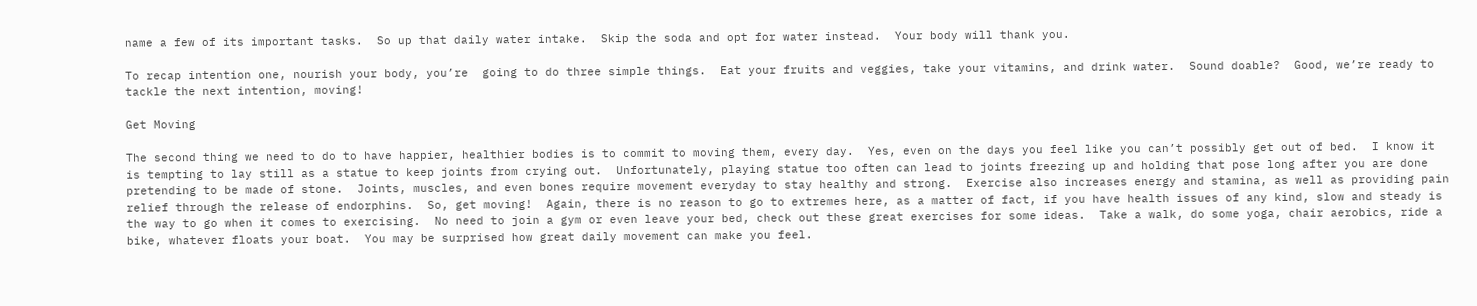name a few of its important tasks.  So up that daily water intake.  Skip the soda and opt for water instead.  Your body will thank you.

To recap intention one, nourish your body, you’re  going to do three simple things.  Eat your fruits and veggies, take your vitamins, and drink water.  Sound doable?  Good, we’re ready to tackle the next intention, moving!

Get Moving

The second thing we need to do to have happier, healthier bodies is to commit to moving them, every day.  Yes, even on the days you feel like you can’t possibly get out of bed.  I know it is tempting to lay still as a statue to keep joints from crying out.  Unfortunately, playing statue too often can lead to joints freezing up and holding that pose long after you are done pretending to be made of stone.  Joints, muscles, and even bones require movement everyday to stay healthy and strong.  Exercise also increases energy and stamina, as well as providing pain relief through the release of endorphins.  So, get moving!  Again, there is no reason to go to extremes here, as a matter of fact, if you have health issues of any kind, slow and steady is the way to go when it comes to exercising.  No need to join a gym or even leave your bed, check out these great exercises for some ideas.  Take a walk, do some yoga, chair aerobics, ride a bike, whatever floats your boat.  You may be surprised how great daily movement can make you feel.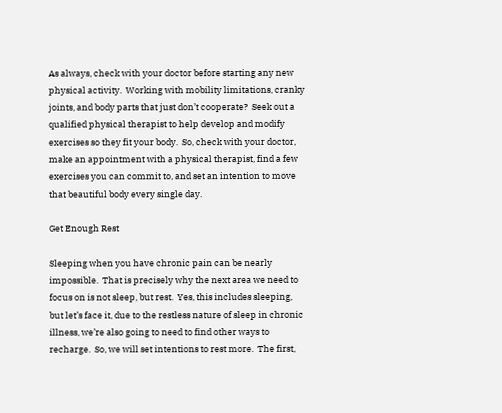As always, check with your doctor before starting any new physical activity.  Working with mobility limitations, cranky joints, and body parts that just don’t cooperate?  Seek out a qualified physical therapist to help develop and modify exercises so they fit your body.  So, check with your doctor, make an appointment with a physical therapist, find a few exercises you can commit to, and set an intention to move that beautiful body every single day.

Get Enough Rest

Sleeping when you have chronic pain can be nearly impossible.  That is precisely why the next area we need to focus on is not sleep, but rest.  Yes, this includes sleeping, but let’s face it, due to the restless nature of sleep in chronic illness, we’re also going to need to find other ways to recharge.  So, we will set intentions to rest more.  The first,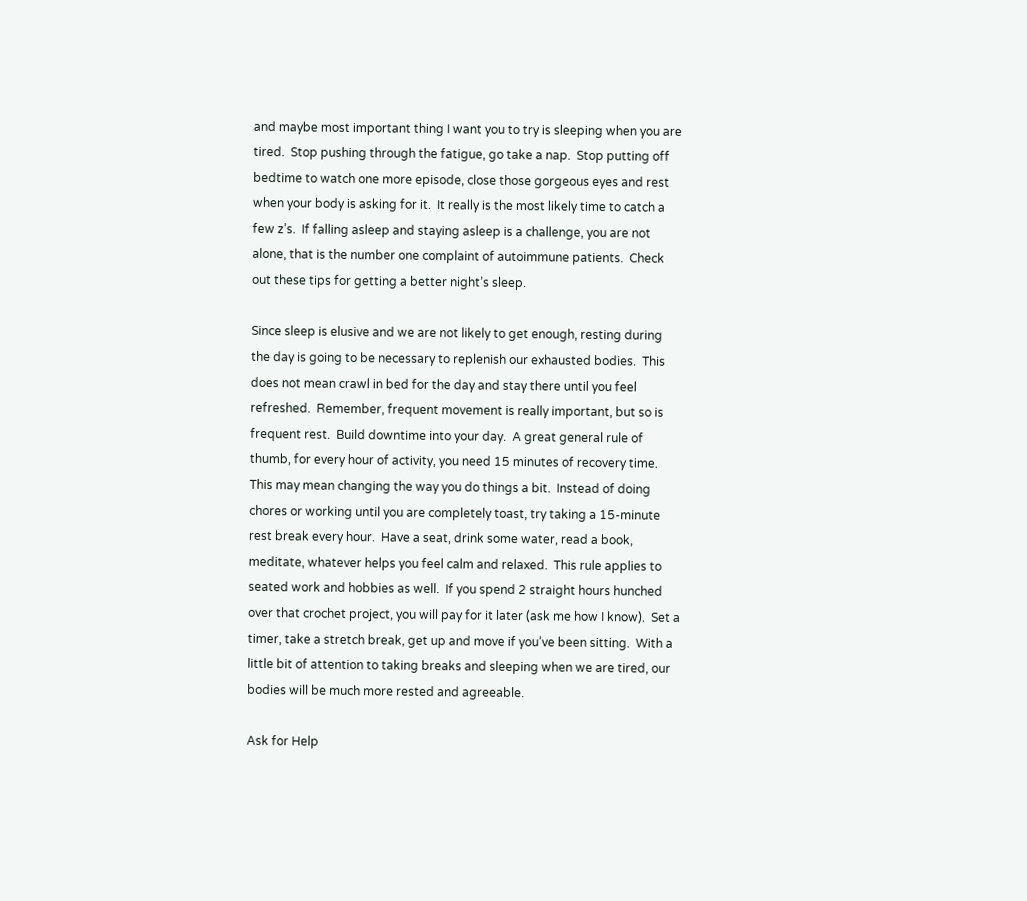and maybe most important thing I want you to try is sleeping when you are tired.  Stop pushing through the fatigue, go take a nap.  Stop putting off bedtime to watch one more episode, close those gorgeous eyes and rest when your body is asking for it.  It really is the most likely time to catch a few z’s.  If falling asleep and staying asleep is a challenge, you are not alone, that is the number one complaint of autoimmune patients.  Check out these tips for getting a better night’s sleep.

Since sleep is elusive and we are not likely to get enough, resting during the day is going to be necessary to replenish our exhausted bodies.  This does not mean crawl in bed for the day and stay there until you feel refreshed.  Remember, frequent movement is really important, but so is frequent rest.  Build downtime into your day.  A great general rule of thumb, for every hour of activity, you need 15 minutes of recovery time.  This may mean changing the way you do things a bit.  Instead of doing chores or working until you are completely toast, try taking a 15-minute rest break every hour.  Have a seat, drink some water, read a book, meditate, whatever helps you feel calm and relaxed.  This rule applies to seated work and hobbies as well.  If you spend 2 straight hours hunched over that crochet project, you will pay for it later (ask me how I know).  Set a timer, take a stretch break, get up and move if you’ve been sitting.  With a little bit of attention to taking breaks and sleeping when we are tired, our bodies will be much more rested and agreeable.

Ask for Help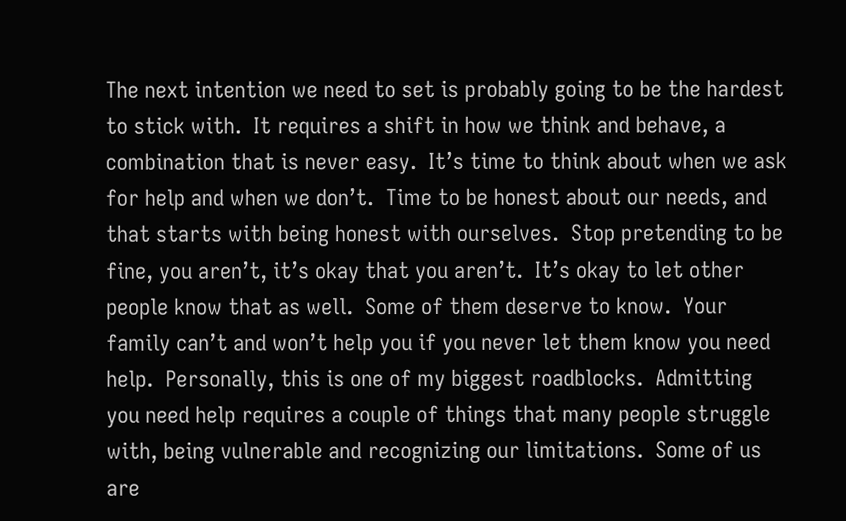The next intention we need to set is probably going to be the hardest to stick with.  It requires a shift in how we think and behave, a combination that is never easy.  It’s time to think about when we ask for help and when we don’t.  Time to be honest about our needs, and that starts with being honest with ourselves.  Stop pretending to be fine, you aren’t, it’s okay that you aren’t.  It’s okay to let other people know that as well.  Some of them deserve to know.  Your family can’t and won’t help you if you never let them know you need help.  Personally, this is one of my biggest roadblocks.  Admitting you need help requires a couple of things that many people struggle with, being vulnerable and recognizing our limitations.  Some of us are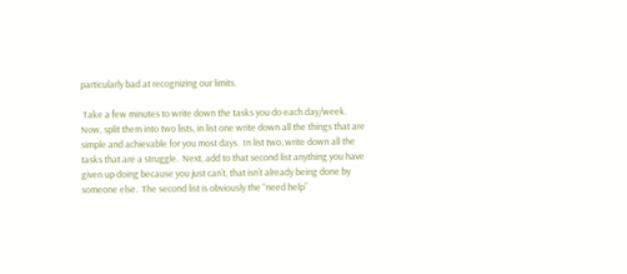particularly bad at recognizing our limits.

 Take a few minutes to write down the tasks you do each day/week.  Now, split them into two lists, in list one write down all the things that are simple and achievable for you most days.  In list two, write down all the tasks that are a struggle.  Next, add to that second list anything you have given up doing because you just can’t, that isn’t already being done by someone else.  The second list is obviously the “need help”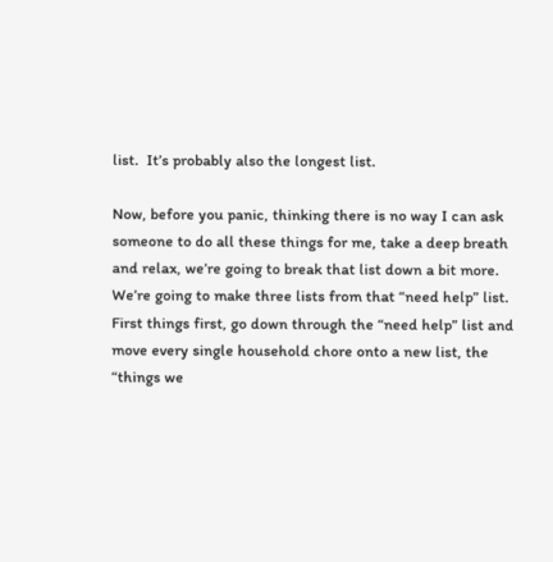list.  It’s probably also the longest list.

Now, before you panic, thinking there is no way I can ask someone to do all these things for me, take a deep breath and relax, we’re going to break that list down a bit more.  We’re going to make three lists from that “need help” list.  First things first, go down through the “need help” list and move every single household chore onto a new list, the “things we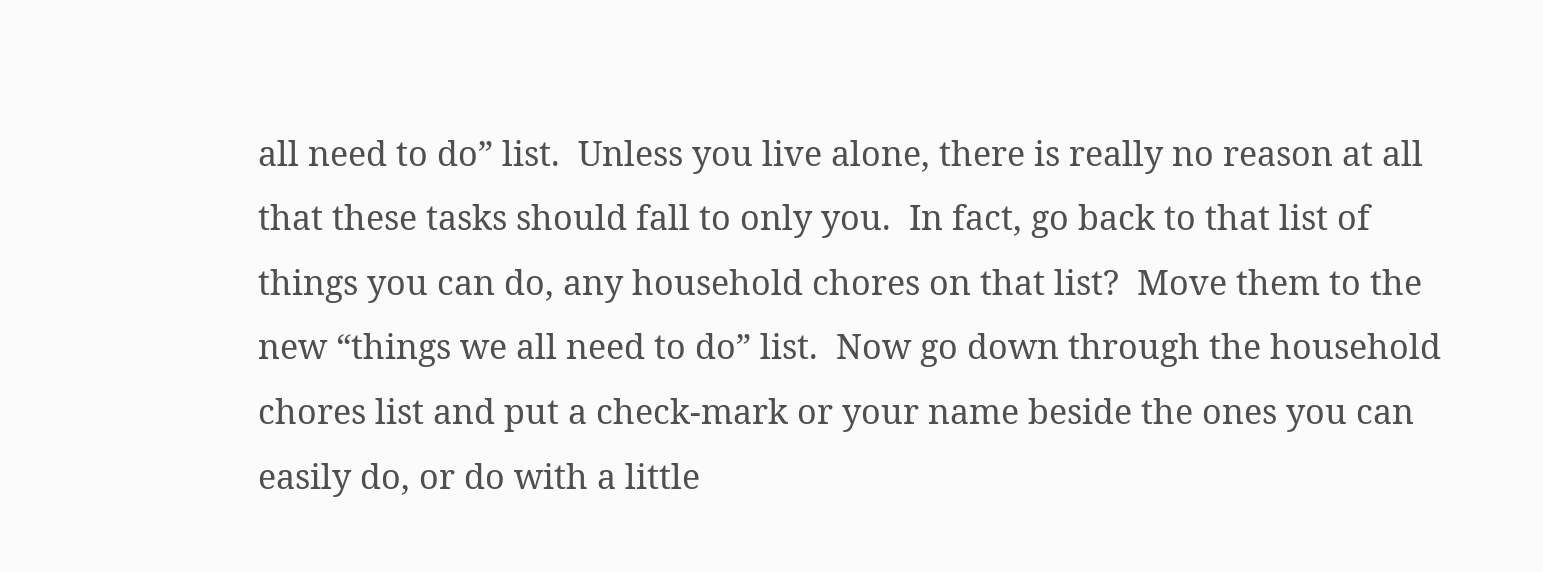all need to do” list.  Unless you live alone, there is really no reason at all that these tasks should fall to only you.  In fact, go back to that list of things you can do, any household chores on that list?  Move them to the new “things we all need to do” list.  Now go down through the household chores list and put a check-mark or your name beside the ones you can easily do, or do with a little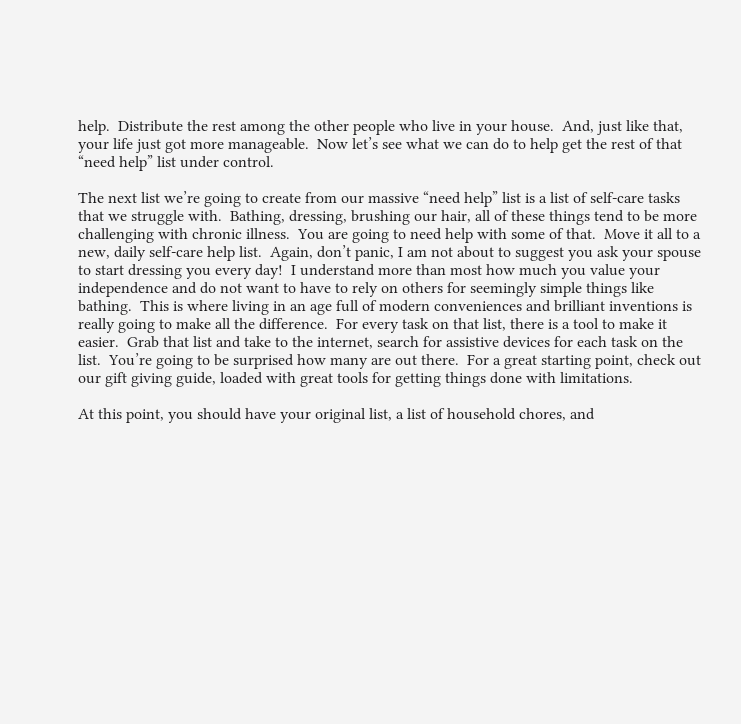help.  Distribute the rest among the other people who live in your house.  And, just like that, your life just got more manageable.  Now let’s see what we can do to help get the rest of that “need help” list under control.

The next list we’re going to create from our massive “need help” list is a list of self-care tasks that we struggle with.  Bathing, dressing, brushing our hair, all of these things tend to be more challenging with chronic illness.  You are going to need help with some of that.  Move it all to a new, daily self-care help list.  Again, don’t panic, I am not about to suggest you ask your spouse to start dressing you every day!  I understand more than most how much you value your independence and do not want to have to rely on others for seemingly simple things like bathing.  This is where living in an age full of modern conveniences and brilliant inventions is really going to make all the difference.  For every task on that list, there is a tool to make it easier.  Grab that list and take to the internet, search for assistive devices for each task on the list.  You’re going to be surprised how many are out there.  For a great starting point, check out our gift giving guide, loaded with great tools for getting things done with limitations.

At this point, you should have your original list, a list of household chores, and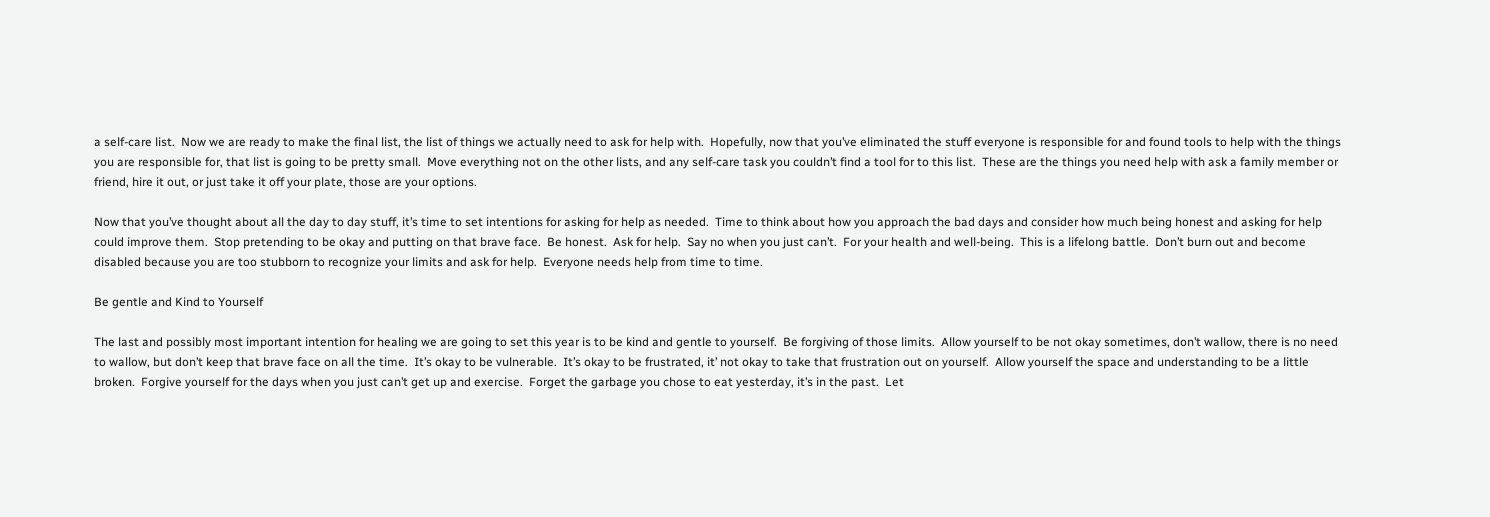a self-care list.  Now we are ready to make the final list, the list of things we actually need to ask for help with.  Hopefully, now that you’ve eliminated the stuff everyone is responsible for and found tools to help with the things you are responsible for, that list is going to be pretty small.  Move everything not on the other lists, and any self-care task you couldn’t find a tool for to this list.  These are the things you need help with ask a family member or friend, hire it out, or just take it off your plate, those are your options.

Now that you’ve thought about all the day to day stuff, it’s time to set intentions for asking for help as needed.  Time to think about how you approach the bad days and consider how much being honest and asking for help could improve them.  Stop pretending to be okay and putting on that brave face.  Be honest.  Ask for help.  Say no when you just can’t.  For your health and well-being.  This is a lifelong battle.  Don’t burn out and become disabled because you are too stubborn to recognize your limits and ask for help.  Everyone needs help from time to time.

Be gentle and Kind to Yourself

The last and possibly most important intention for healing we are going to set this year is to be kind and gentle to yourself.  Be forgiving of those limits.  Allow yourself to be not okay sometimes, don’t wallow, there is no need to wallow, but don’t keep that brave face on all the time.  It’s okay to be vulnerable.  It’s okay to be frustrated, it’ not okay to take that frustration out on yourself.  Allow yourself the space and understanding to be a little broken.  Forgive yourself for the days when you just can’t get up and exercise.  Forget the garbage you chose to eat yesterday, it’s in the past.  Let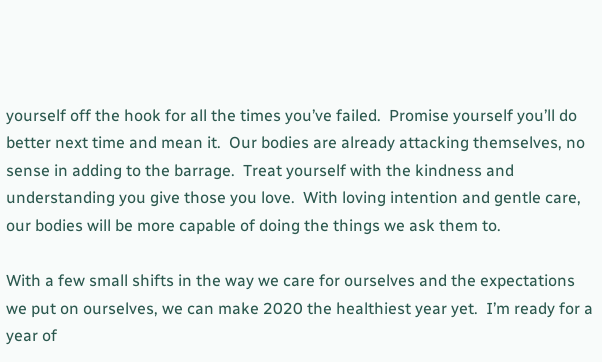yourself off the hook for all the times you’ve failed.  Promise yourself you’ll do better next time and mean it.  Our bodies are already attacking themselves, no sense in adding to the barrage.  Treat yourself with the kindness and understanding you give those you love.  With loving intention and gentle care, our bodies will be more capable of doing the things we ask them to.

With a few small shifts in the way we care for ourselves and the expectations we put on ourselves, we can make 2020 the healthiest year yet.  I’m ready for a year of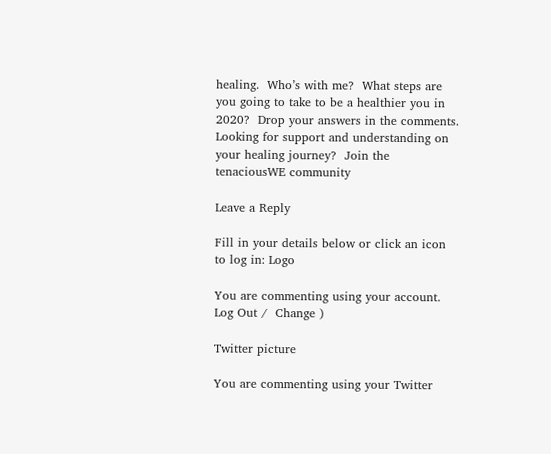healing.  Who’s with me?  What steps are you going to take to be a healthier you in 2020?  Drop your answers in the comments.  Looking for support and understanding on your healing journey?  Join the tenaciousWE community

Leave a Reply

Fill in your details below or click an icon to log in: Logo

You are commenting using your account. Log Out /  Change )

Twitter picture

You are commenting using your Twitter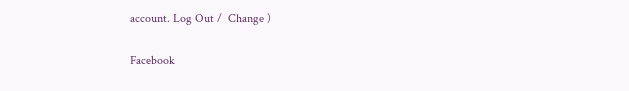account. Log Out /  Change )

Facebook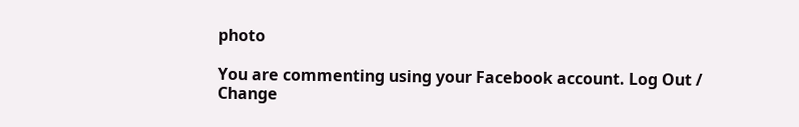photo

You are commenting using your Facebook account. Log Out /  Change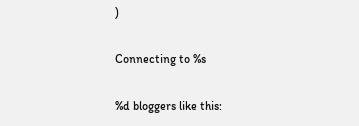)

Connecting to %s

%d bloggers like this: